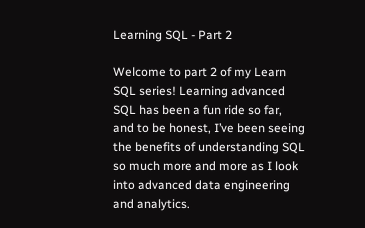Learning SQL - Part 2

Welcome to part 2 of my Learn SQL series! Learning advanced SQL has been a fun ride so far, and to be honest, I’ve been seeing the benefits of understanding SQL so much more and more as I look into advanced data engineering and analytics.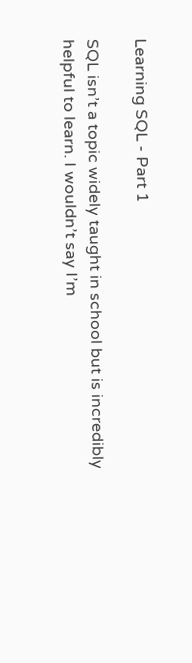Learning SQL - Part 1

SQL isn’t a topic widely taught in school but is incredibly helpful to learn. I wouldn’t say I’m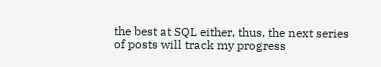the best at SQL either, thus, the next series of posts will track my progress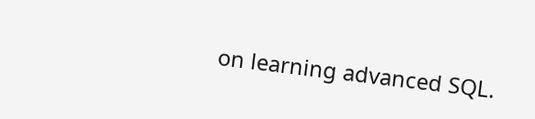on learning advanced SQL.